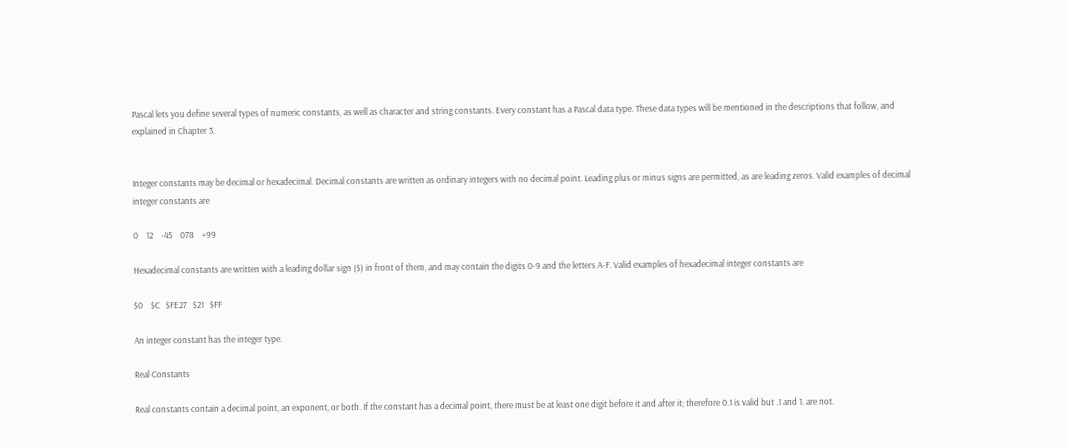Pascal lets you define several types of numeric constants, as well as character and string constants. Every constant has a Pascal data type. These data types will be mentioned in the descriptions that follow, and explained in Chapter 3.


Integer constants may be decimal or hexadecimal. Decimal constants are written as ordinary integers with no decimal point. Leading plus or minus signs are permitted, as are leading zeros. Valid examples of decimal integer constants are

0    12    -45    078    +99

Hexadecimal constants are written with a leading dollar sign ($) in front of them, and may contain the digits 0-9 and the letters A-F. Valid examples of hexadecimal integer constants are

$0    $C   $FE27   $21   $FF

An integer constant has the integer type.

Real Constants

Real constants contain a decimal point, an exponent, or both. If the constant has a decimal point, there must be at least one digit before it and after it; therefore 0.1 is valid but .1 and 1. are not.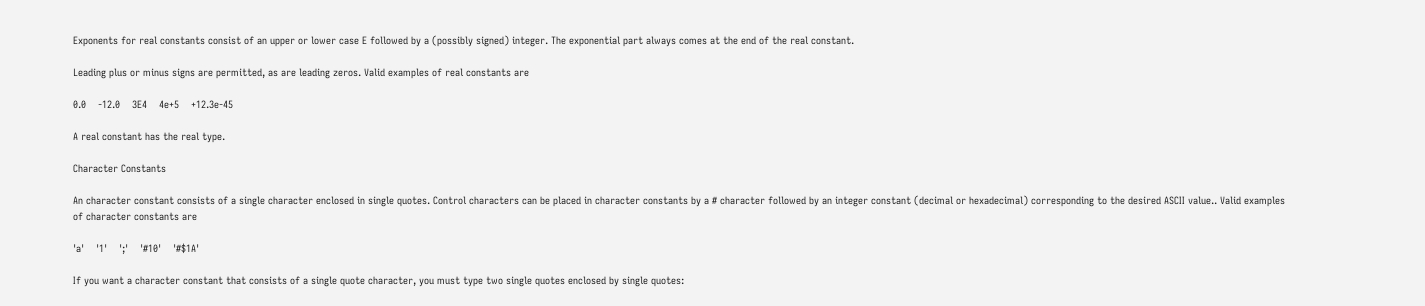Exponents for real constants consist of an upper or lower case E followed by a (possibly signed) integer. The exponential part always comes at the end of the real constant.

Leading plus or minus signs are permitted, as are leading zeros. Valid examples of real constants are

0.0    -12.0    3E4    4e+5    +12.3e-45

A real constant has the real type.

Character Constants

An character constant consists of a single character enclosed in single quotes. Control characters can be placed in character constants by a # character followed by an integer constant (decimal or hexadecimal) corresponding to the desired ASCII value.. Valid examples of character constants are

'a'    '1'    ';'    '#10'    '#$1A'

If you want a character constant that consists of a single quote character, you must type two single quotes enclosed by single quotes: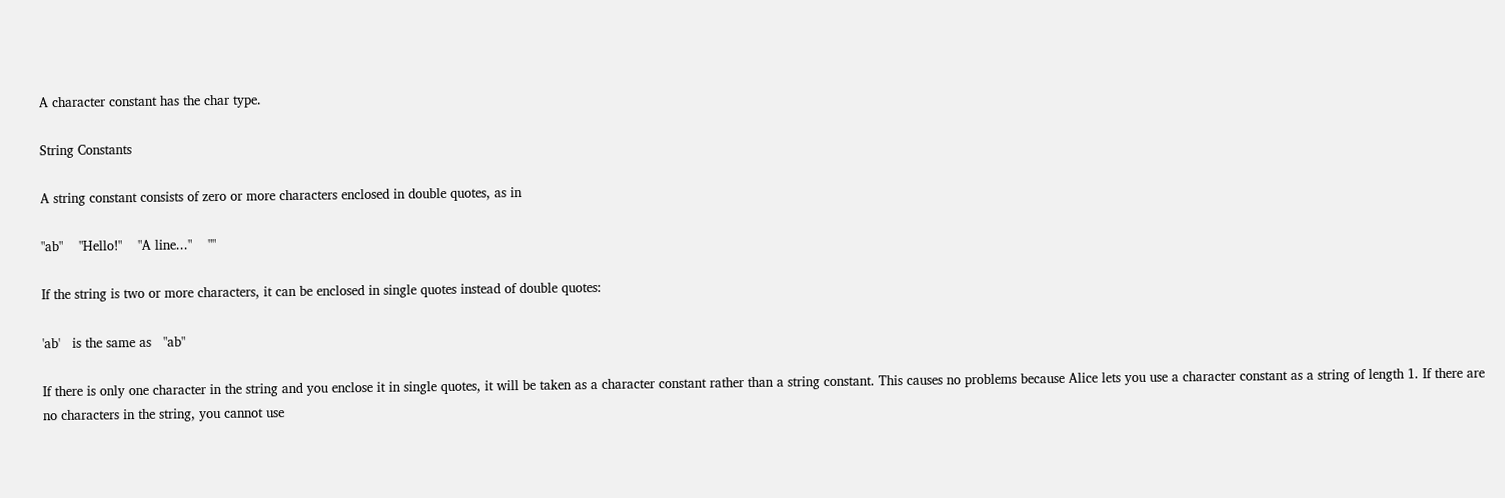A character constant has the char type.

String Constants

A string constant consists of zero or more characters enclosed in double quotes, as in

"ab"    "Hello!"    "A line..."    ""

If the string is two or more characters, it can be enclosed in single quotes instead of double quotes:

'ab'   is the same as   "ab"

If there is only one character in the string and you enclose it in single quotes, it will be taken as a character constant rather than a string constant. This causes no problems because Alice lets you use a character constant as a string of length 1. If there are no characters in the string, you cannot use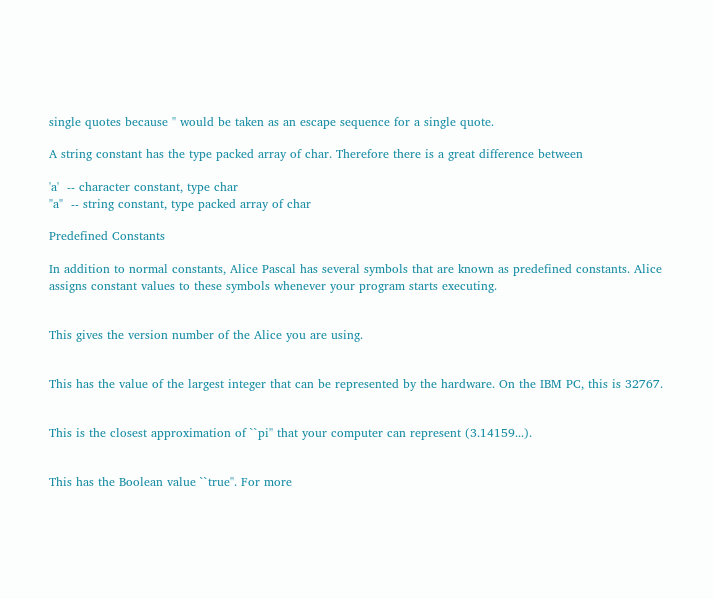single quotes because '' would be taken as an escape sequence for a single quote.

A string constant has the type packed array of char. Therefore there is a great difference between

'a'  -- character constant, type char
"a"  -- string constant, type packed array of char

Predefined Constants

In addition to normal constants, Alice Pascal has several symbols that are known as predefined constants. Alice assigns constant values to these symbols whenever your program starts executing.


This gives the version number of the Alice you are using.


This has the value of the largest integer that can be represented by the hardware. On the IBM PC, this is 32767.


This is the closest approximation of ``pi'' that your computer can represent (3.14159...).


This has the Boolean value ``true''. For more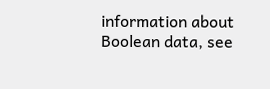information about Boolean data, see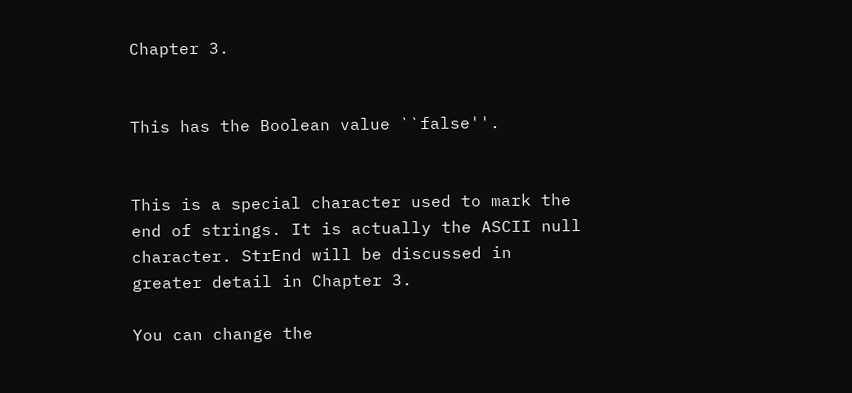Chapter 3.


This has the Boolean value ``false''.


This is a special character used to mark the end of strings. It is actually the ASCII null character. StrEnd will be discussed in greater detail in Chapter 3.

You can change the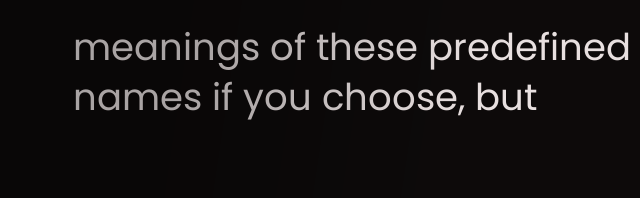meanings of these predefined names if you choose, but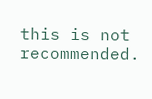this is not recommended.